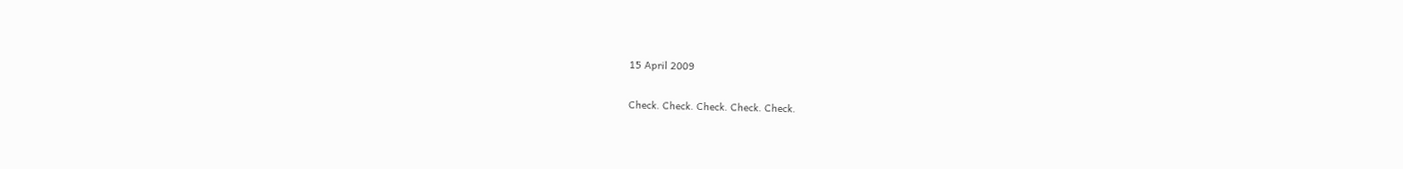15 April 2009

Check. Check. Check. Check. Check.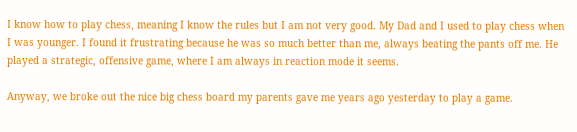I know how to play chess, meaning I know the rules but I am not very good. My Dad and I used to play chess when I was younger. I found it frustrating because he was so much better than me, always beating the pants off me. He played a strategic, offensive game, where I am always in reaction mode it seems.

Anyway, we broke out the nice big chess board my parents gave me years ago yesterday to play a game.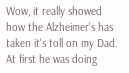Wow, it really showed how the Alzheimer's has taken it's toll on my Dad. At first he was doing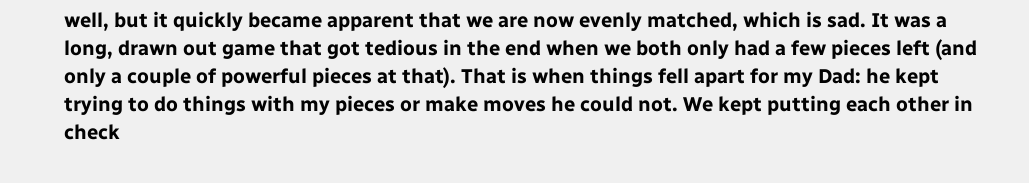well, but it quickly became apparent that we are now evenly matched, which is sad. It was a long, drawn out game that got tedious in the end when we both only had a few pieces left (and only a couple of powerful pieces at that). That is when things fell apart for my Dad: he kept trying to do things with my pieces or make moves he could not. We kept putting each other in check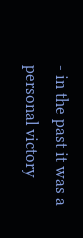- in the past it was a personal victory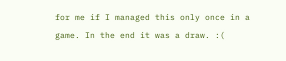for me if I managed this only once in a game. In the end it was a draw. :(